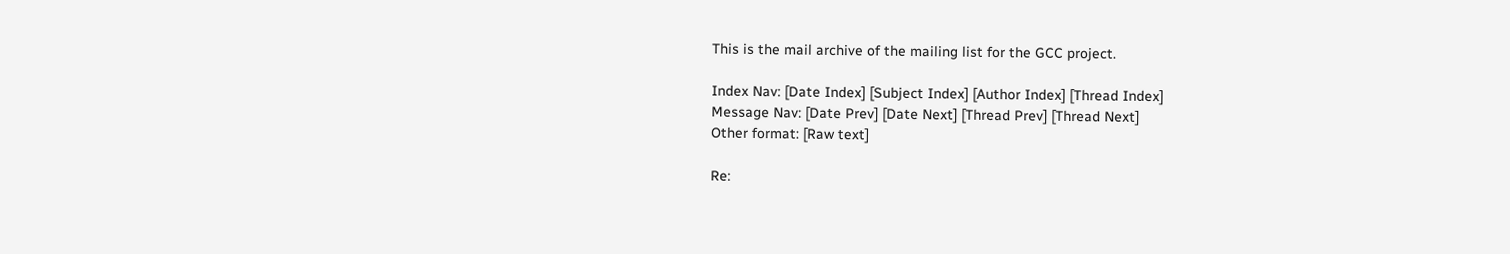This is the mail archive of the mailing list for the GCC project.

Index Nav: [Date Index] [Subject Index] [Author Index] [Thread Index]
Message Nav: [Date Prev] [Date Next] [Thread Prev] [Thread Next]
Other format: [Raw text]

Re: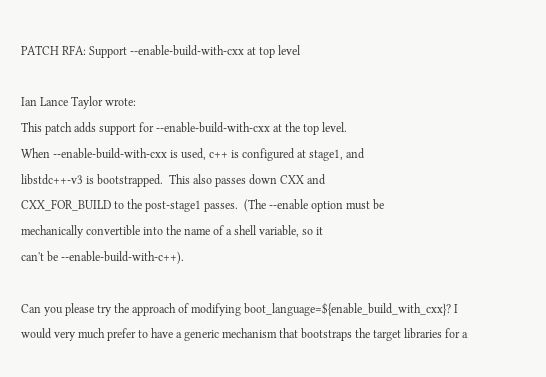PATCH RFA: Support --enable-build-with-cxx at top level

Ian Lance Taylor wrote:
This patch adds support for --enable-build-with-cxx at the top level.
When --enable-build-with-cxx is used, c++ is configured at stage1, and
libstdc++-v3 is bootstrapped.  This also passes down CXX and
CXX_FOR_BUILD to the post-stage1 passes.  (The --enable option must be
mechanically convertible into the name of a shell variable, so it
can't be --enable-build-with-c++).

Can you please try the approach of modifying boot_language=${enable_build_with_cxx}? I would very much prefer to have a generic mechanism that bootstraps the target libraries for a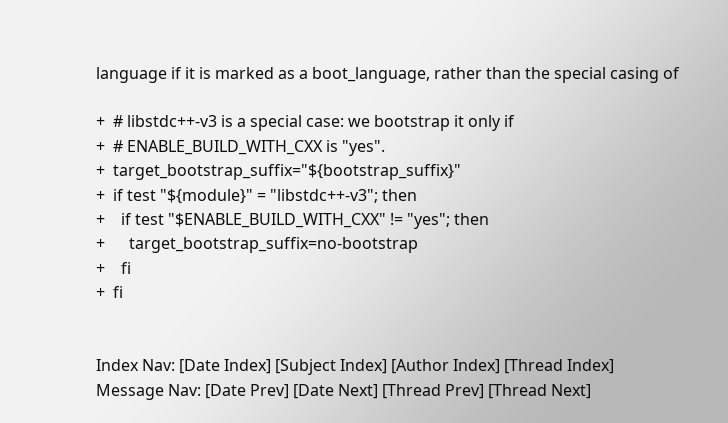language if it is marked as a boot_language, rather than the special casing of

+  # libstdc++-v3 is a special case: we bootstrap it only if
+  # ENABLE_BUILD_WITH_CXX is "yes".
+  target_bootstrap_suffix="${bootstrap_suffix}"
+  if test "${module}" = "libstdc++-v3"; then
+    if test "$ENABLE_BUILD_WITH_CXX" != "yes"; then
+      target_bootstrap_suffix=no-bootstrap
+    fi
+  fi


Index Nav: [Date Index] [Subject Index] [Author Index] [Thread Index]
Message Nav: [Date Prev] [Date Next] [Thread Prev] [Thread Next]